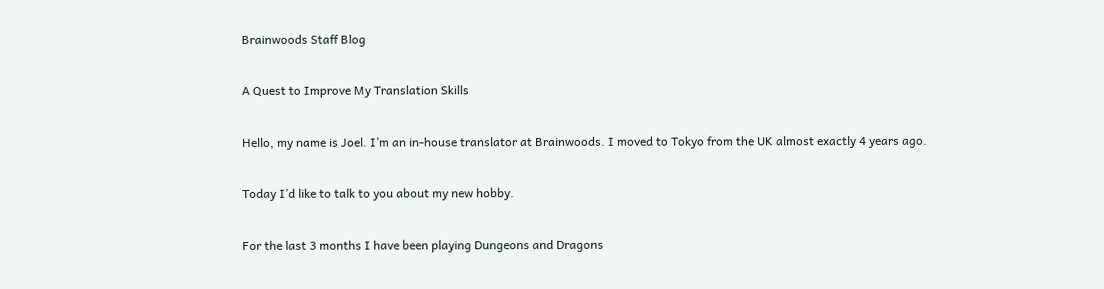Brainwoods Staff Blog

A Quest to Improve My Translation Skills

Hello, my name is Joel. I’m an in-house translator at Brainwoods. I moved to Tokyo from the UK almost exactly 4 years ago.

Today I’d like to talk to you about my new hobby.

For the last 3 months I have been playing Dungeons and Dragons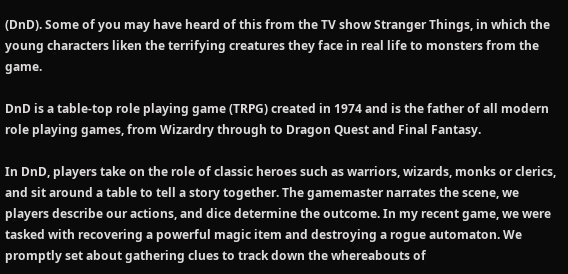(DnD). Some of you may have heard of this from the TV show Stranger Things, in which the young characters liken the terrifying creatures they face in real life to monsters from the game.

DnD is a table-top role playing game (TRPG) created in 1974 and is the father of all modern role playing games, from Wizardry through to Dragon Quest and Final Fantasy.

In DnD, players take on the role of classic heroes such as warriors, wizards, monks or clerics, and sit around a table to tell a story together. The gamemaster narrates the scene, we players describe our actions, and dice determine the outcome. In my recent game, we were tasked with recovering a powerful magic item and destroying a rogue automaton. We promptly set about gathering clues to track down the whereabouts of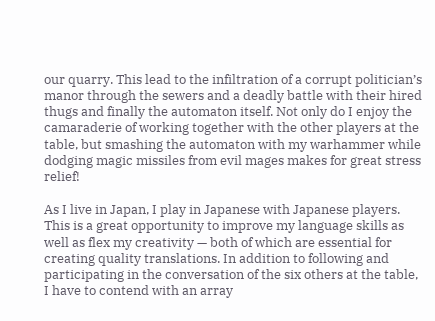our quarry. This lead to the infiltration of a corrupt politician’s manor through the sewers and a deadly battle with their hired thugs and finally the automaton itself. Not only do I enjoy the camaraderie of working together with the other players at the table, but smashing the automaton with my warhammer while dodging magic missiles from evil mages makes for great stress relief!

As I live in Japan, I play in Japanese with Japanese players. This is a great opportunity to improve my language skills as well as flex my creativity — both of which are essential for creating quality translations. In addition to following and participating in the conversation of the six others at the table, I have to contend with an array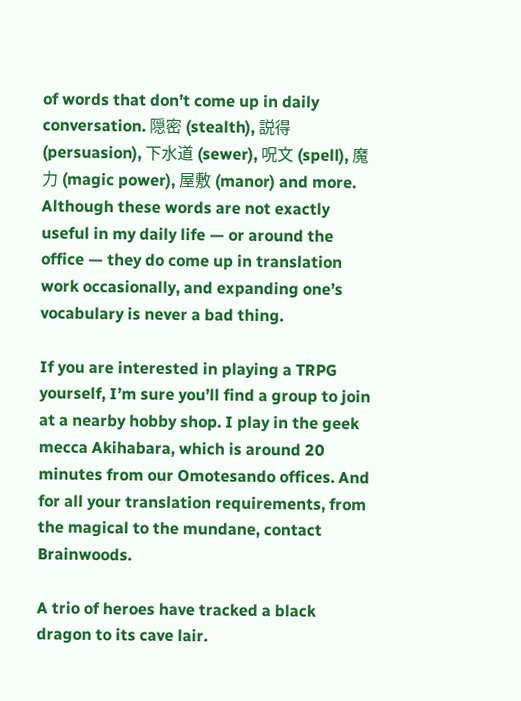of words that don’t come up in daily conversation. 隠密 (stealth), 説得 (persuasion), 下水道 (sewer), 呪文 (spell), 魔力 (magic power), 屋敷 (manor) and more. Although these words are not exactly useful in my daily life — or around the office — they do come up in translation work occasionally, and expanding one’s vocabulary is never a bad thing.

If you are interested in playing a TRPG yourself, I’m sure you’ll find a group to join at a nearby hobby shop. I play in the geek mecca Akihabara, which is around 20 minutes from our Omotesando offices. And for all your translation requirements, from the magical to the mundane, contact Brainwoods.

A trio of heroes have tracked a black dragon to its cave lair.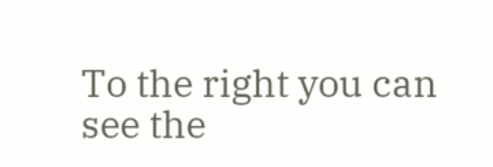To the right you can see the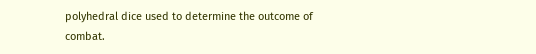polyhedral dice used to determine the outcome of combat.